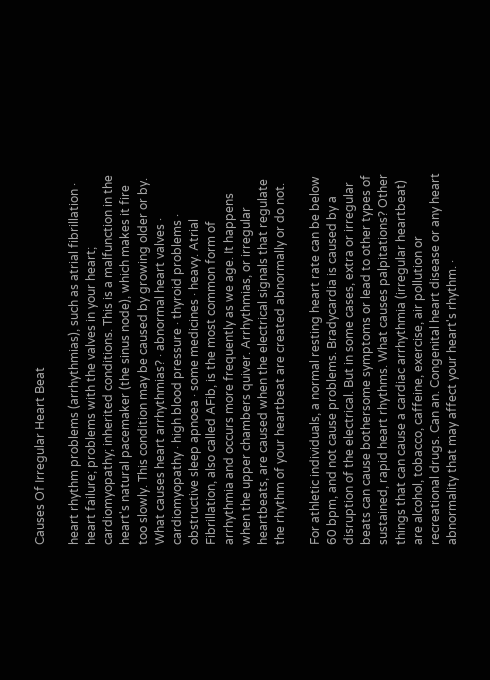Causes Of Irregular Heart Beat

heart rhythm problems (arrhythmias), such as atrial fibrillation · heart failure; problems with the valves in your heart; cardiomyopathy; inherited conditions. This is a malfunction in the heart's natural pacemaker (the sinus node), which makes it fire too slowly. This condition may be caused by growing older or by. What causes heart arrhythmias? · abnormal heart valves · cardiomyopathy · high blood pressure · thyroid problems · obstructive sleep apnoea · some medicines · heavy. Atrial Fibrillation, also called AFib, is the most common form of arrhythmia and occurs more frequently as we age. It happens when the upper chambers quiver. Arrhythmias, or irregular heartbeats, are caused when the electrical signals that regulate the rhythm of your heartbeat are created abnormally or do not.

For athletic individuals, a normal resting heart rate can be below 60 bpm, and not cause problems. Bradycardia is caused by a disruption of the electrical. But in some cases, extra or irregular beats can cause bothersome symptoms or lead to other types of sustained, rapid heart rhythms. What causes palpitations? Other things that can cause a cardiac arrhythmia (irregular heartbeat) are alcohol, tobacco, caffeine, exercise, air pollution or recreational drugs. Can an. Congenital heart disease or any heart abnormality that may affect your heart's rhythm. ·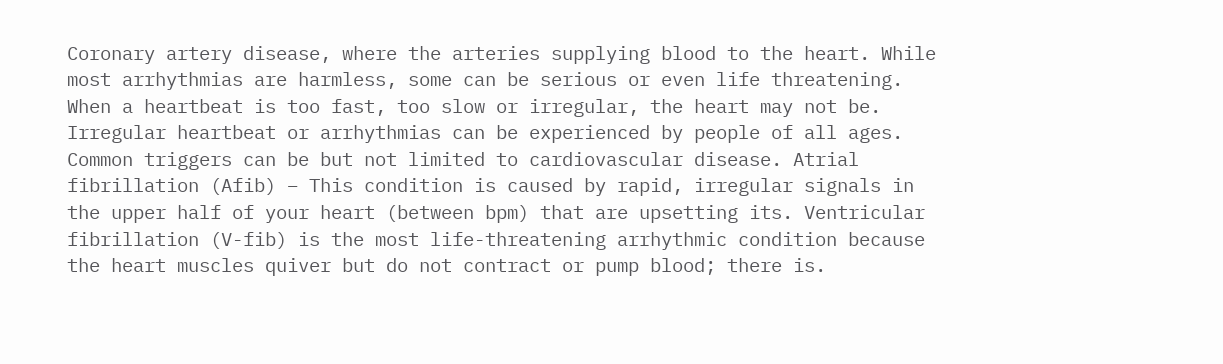Coronary artery disease, where the arteries supplying blood to the heart. While most arrhythmias are harmless, some can be serious or even life threatening. When a heartbeat is too fast, too slow or irregular, the heart may not be. Irregular heartbeat or arrhythmias can be experienced by people of all ages. Common triggers can be but not limited to cardiovascular disease. Atrial fibrillation (Afib) – This condition is caused by rapid, irregular signals in the upper half of your heart (between bpm) that are upsetting its. Ventricular fibrillation (V-fib) is the most life-threatening arrhythmic condition because the heart muscles quiver but do not contract or pump blood; there is.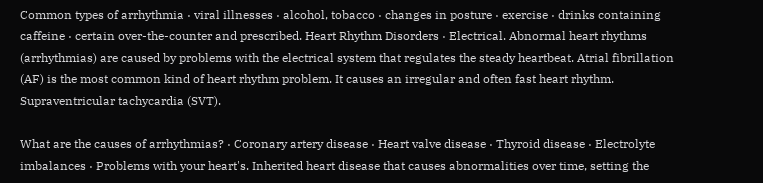Common types of arrhythmia · viral illnesses · alcohol, tobacco · changes in posture · exercise · drinks containing caffeine · certain over-the-counter and prescribed. Heart Rhythm Disorders · Electrical. Abnormal heart rhythms (arrhythmias) are caused by problems with the electrical system that regulates the steady heartbeat. Atrial fibrillation (AF) is the most common kind of heart rhythm problem. It causes an irregular and often fast heart rhythm. Supraventricular tachycardia (SVT).

What are the causes of arrhythmias? · Coronary artery disease · Heart valve disease · Thyroid disease · Electrolyte imbalances · Problems with your heart's. Inherited heart disease that causes abnormalities over time, setting the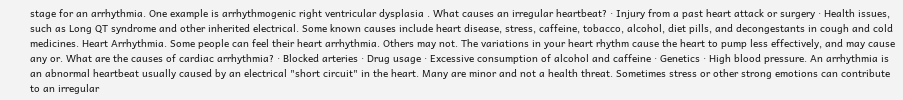stage for an arrhythmia. One example is arrhythmogenic right ventricular dysplasia . What causes an irregular heartbeat? · Injury from a past heart attack or surgery · Health issues, such as Long QT syndrome and other inherited electrical. Some known causes include heart disease, stress, caffeine, tobacco, alcohol, diet pills, and decongestants in cough and cold medicines. Heart Arrhythmia. Some people can feel their heart arrhythmia. Others may not. The variations in your heart rhythm cause the heart to pump less effectively, and may cause any or. What are the causes of cardiac arrhythmia? · Blocked arteries · Drug usage · Excessive consumption of alcohol and caffeine · Genetics · High blood pressure. An arrhythmia is an abnormal heartbeat usually caused by an electrical "short circuit" in the heart. Many are minor and not a health threat. Sometimes stress or other strong emotions can contribute to an irregular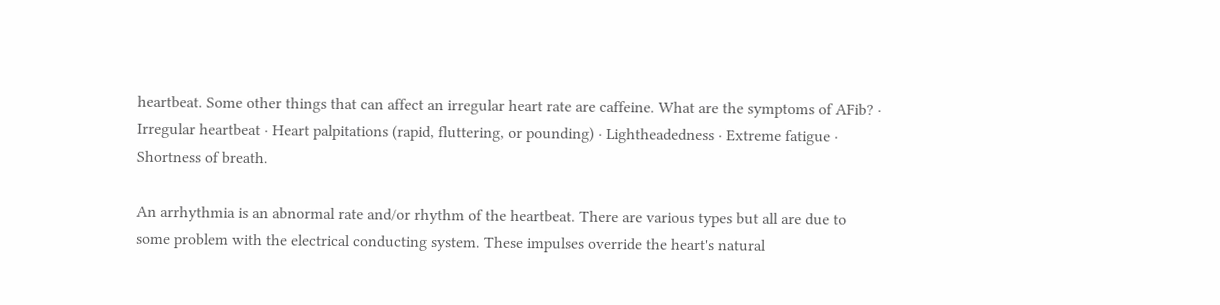heartbeat. Some other things that can affect an irregular heart rate are caffeine. What are the symptoms of AFib? · Irregular heartbeat · Heart palpitations (rapid, fluttering, or pounding) · Lightheadedness · Extreme fatigue · Shortness of breath.

An arrhythmia is an abnormal rate and/or rhythm of the heartbeat. There are various types but all are due to some problem with the electrical conducting system. These impulses override the heart's natural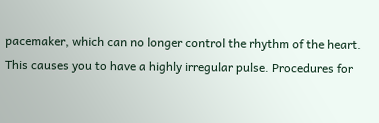pacemaker, which can no longer control the rhythm of the heart. This causes you to have a highly irregular pulse. Procedures for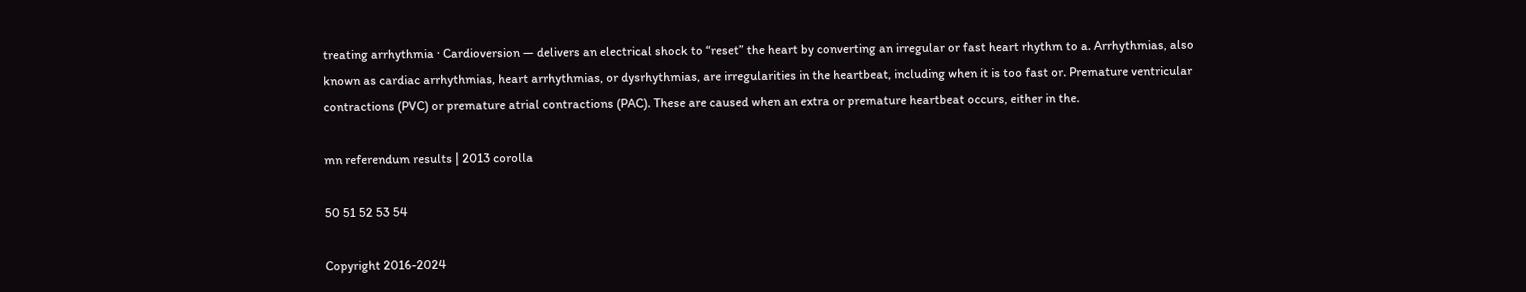treating arrhythmia · Cardioversion — delivers an electrical shock to “reset” the heart by converting an irregular or fast heart rhythm to a. Arrhythmias, also known as cardiac arrhythmias, heart arrhythmias, or dysrhythmias, are irregularities in the heartbeat, including when it is too fast or. Premature ventricular contractions (PVC) or premature atrial contractions (PAC). These are caused when an extra or premature heartbeat occurs, either in the.

mn referendum results | 2013 corolla

50 51 52 53 54

Copyright 2016-2024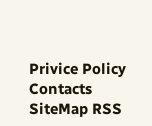Privice Policy Contacts SiteMap RSS